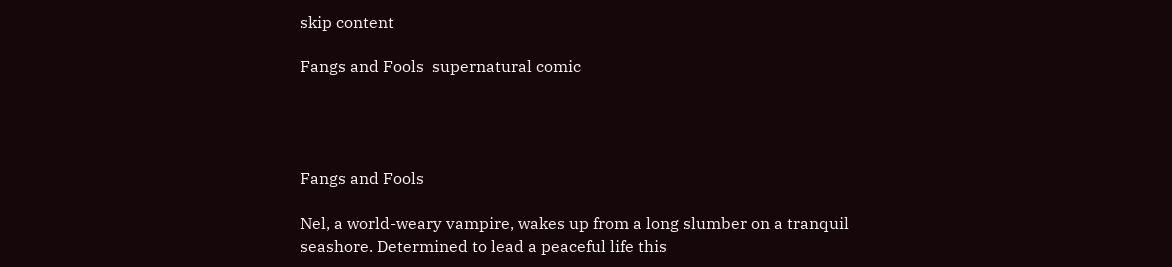skip content

Fangs and Fools  supernatural comic




Fangs and Fools

Nel, a world-weary vampire, wakes up from a long slumber on a tranquil seashore. Determined to lead a peaceful life this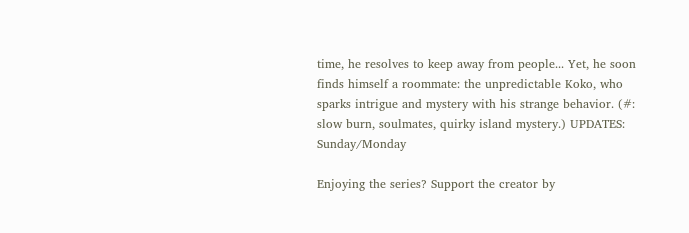time, he resolves to keep away from people... Yet, he soon finds himself a roommate: the unpredictable Koko, who sparks intrigue and mystery with his strange behavior. (#: slow burn, soulmates, quirky island mystery.) UPDATES: Sunday/Monday

Enjoying the series? Support the creator by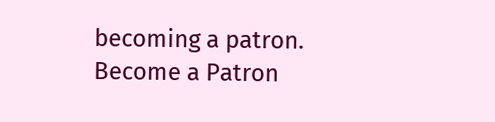becoming a patron.
Become a Patron